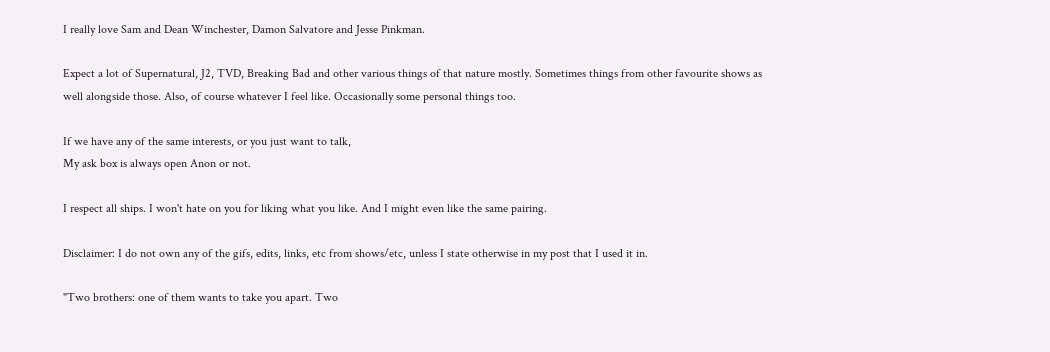I really love Sam and Dean Winchester, Damon Salvatore and Jesse Pinkman.

Expect a lot of Supernatural, J2, TVD, Breaking Bad and other various things of that nature mostly. Sometimes things from other favourite shows as well alongside those. Also, of course whatever I feel like. Occasionally some personal things too.

If we have any of the same interests, or you just want to talk,
My ask box is always open Anon or not.

I respect all ships. I won't hate on you for liking what you like. And I might even like the same pairing.

Disclaimer: I do not own any of the gifs, edits, links, etc from shows/etc, unless I state otherwise in my post that I used it in.

"Two brothers: one of them wants to take you apart. Two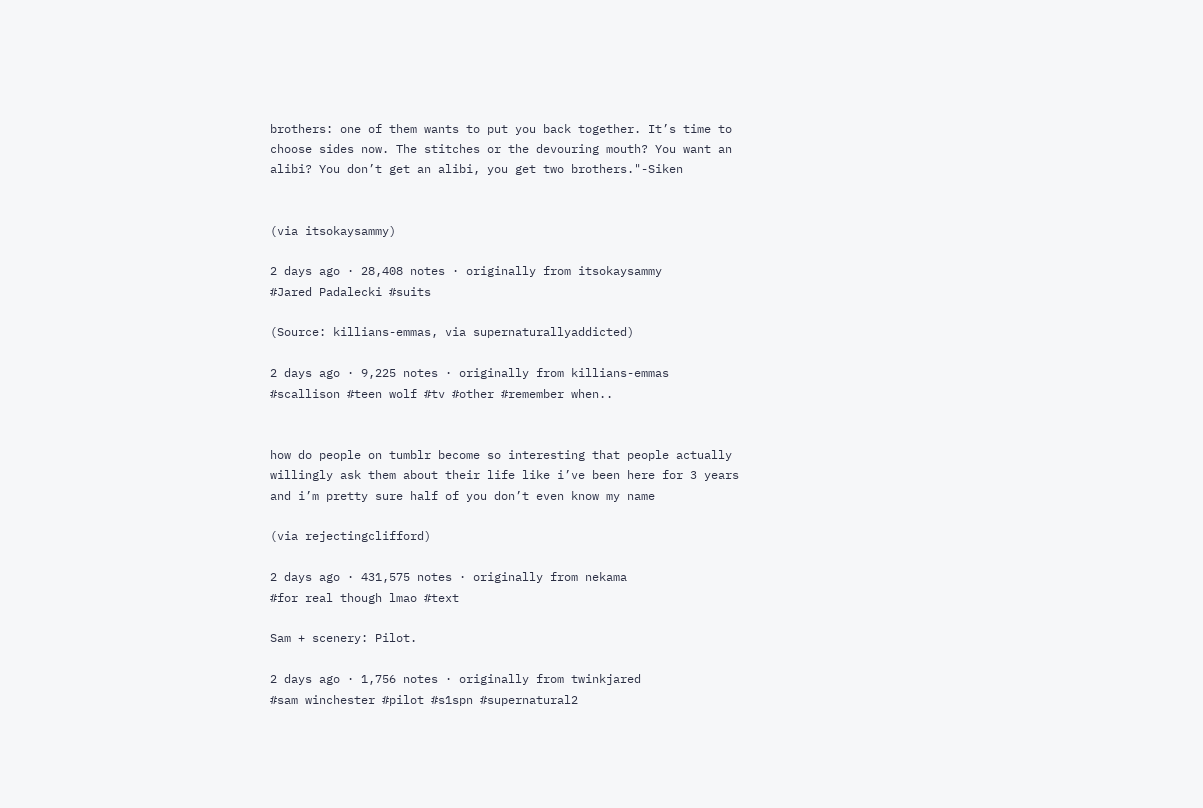brothers: one of them wants to put you back together. It’s time to choose sides now. The stitches or the devouring mouth? You want an alibi? You don’t get an alibi, you get two brothers."-Siken


(via itsokaysammy)

2 days ago · 28,408 notes · originally from itsokaysammy
#Jared Padalecki #suits

(Source: killians-emmas, via supernaturallyaddicted)

2 days ago · 9,225 notes · originally from killians-emmas
#scallison #teen wolf #tv #other #remember when..


how do people on tumblr become so interesting that people actually willingly ask them about their life like i’ve been here for 3 years and i’m pretty sure half of you don’t even know my name

(via rejectingclifford)

2 days ago · 431,575 notes · originally from nekama
#for real though lmao #text

Sam + scenery: Pilot.

2 days ago · 1,756 notes · originally from twinkjared
#sam winchester #pilot #s1spn #supernatural2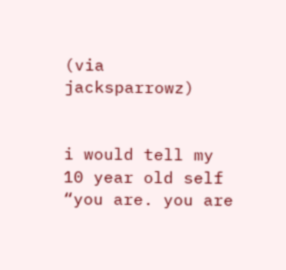(via jacksparrowz)


i would tell my 10 year old self “you are. you are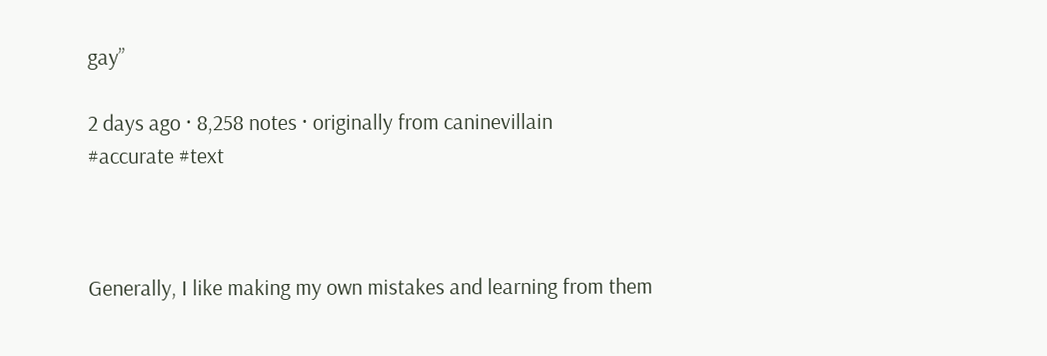gay”

2 days ago · 8,258 notes · originally from caninevillain
#accurate #text



Generally, I like making my own mistakes and learning from them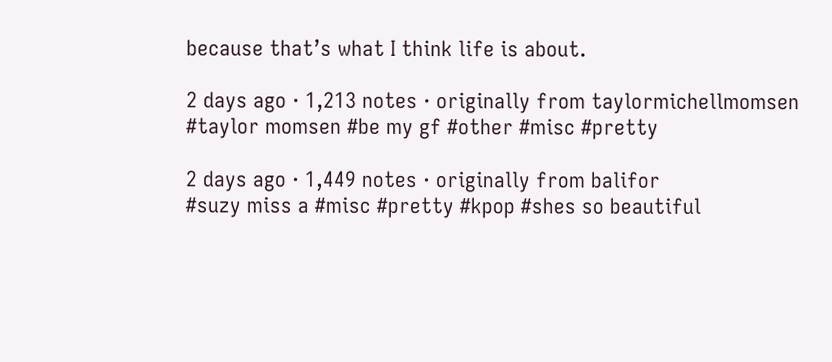because that’s what I think life is about.

2 days ago · 1,213 notes · originally from taylormichellmomsen
#taylor momsen #be my gf #other #misc #pretty

2 days ago · 1,449 notes · originally from balifor
#suzy miss a #misc #pretty #kpop #shes so beautiful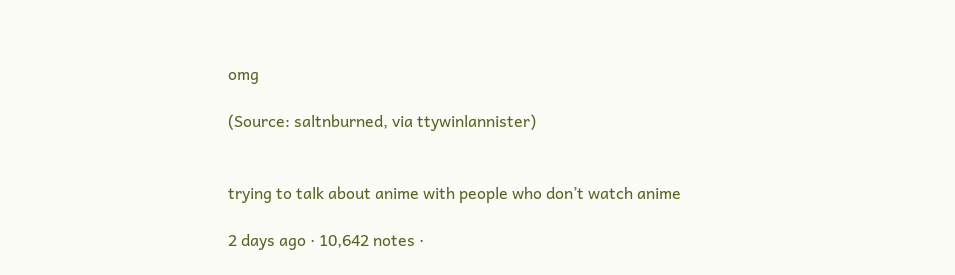omg

(Source: saltnburned, via ttywinlannister)


trying to talk about anime with people who don’t watch anime

2 days ago · 10,642 notes ·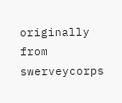originally from swerveycorps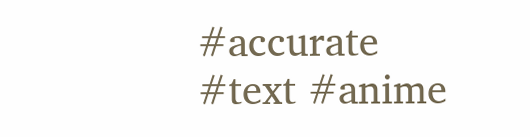#accurate #text #anime